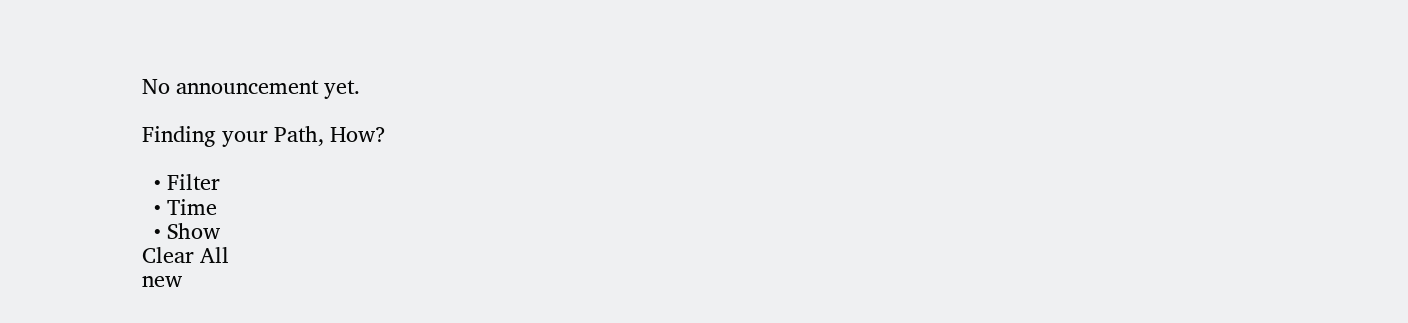No announcement yet.

Finding your Path, How?

  • Filter
  • Time
  • Show
Clear All
new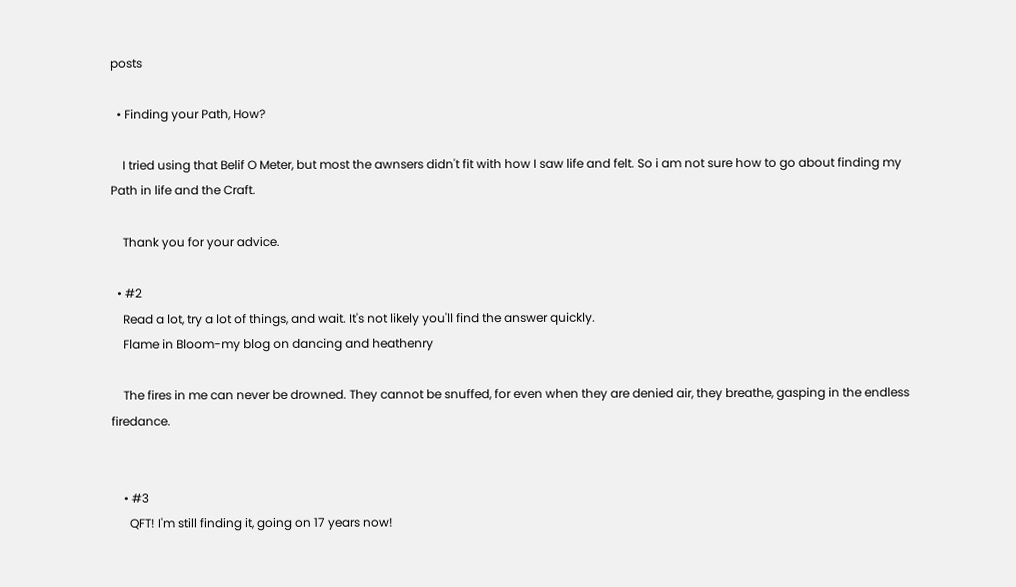posts

  • Finding your Path, How?

    I tried using that Belif O Meter, but most the awnsers didn't fit with how I saw life and felt. So i am not sure how to go about finding my Path in life and the Craft.

    Thank you for your advice.

  • #2
    Read a lot, try a lot of things, and wait. It's not likely you'll find the answer quickly.
    Flame in Bloom-my blog on dancing and heathenry

    The fires in me can never be drowned. They cannot be snuffed, for even when they are denied air, they breathe, gasping in the endless firedance.


    • #3
      QFT! I'm still finding it, going on 17 years now!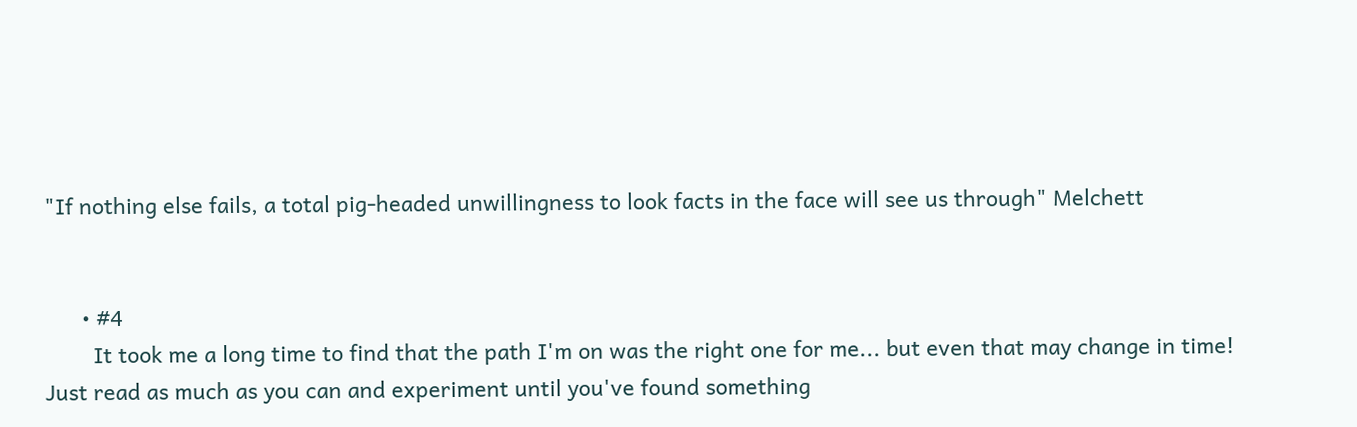"If nothing else fails, a total pig-headed unwillingness to look facts in the face will see us through" Melchett


      • #4
        It took me a long time to find that the path I'm on was the right one for me... but even that may change in time! Just read as much as you can and experiment until you've found something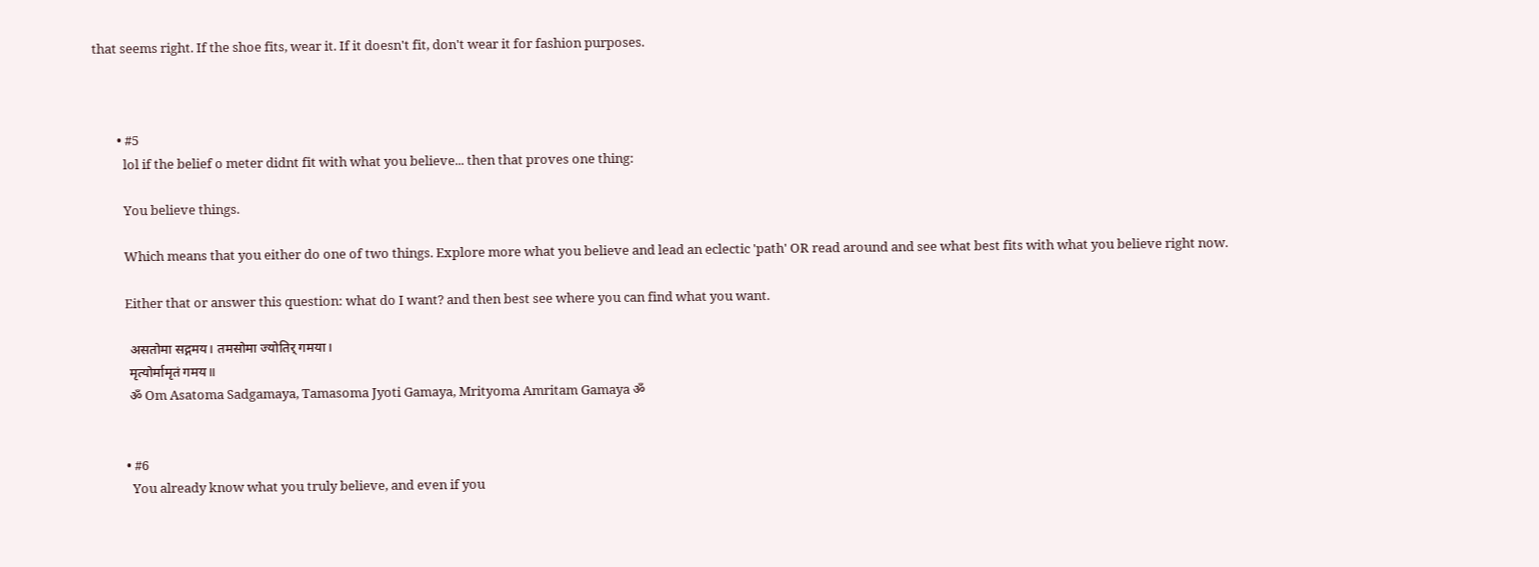that seems right. If the shoe fits, wear it. If it doesn't fit, don't wear it for fashion purposes.



        • #5
          lol if the belief o meter didnt fit with what you believe... then that proves one thing:

          You believe things.

          Which means that you either do one of two things. Explore more what you believe and lead an eclectic 'path' OR read around and see what best fits with what you believe right now.

          Either that or answer this question: what do I want? and then best see where you can find what you want.

          असतोमा सद्गमय। तमसोमा ज्योतिर् गमया।
          मृत्योर्मामृतं गमय॥
          ॐ Om Asatoma Sadgamaya, Tamasoma Jyoti Gamaya, Mrityoma Amritam Gamaya ॐ


          • #6
            You already know what you truly believe, and even if you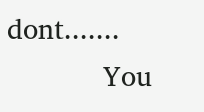dont.......
            You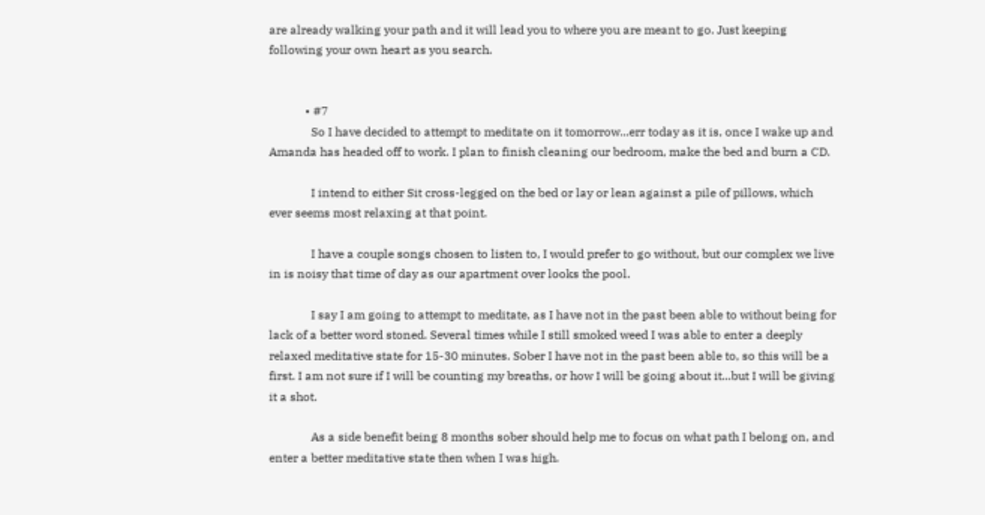are already walking your path and it will lead you to where you are meant to go. Just keeping following your own heart as you search.


            • #7
              So I have decided to attempt to meditate on it tomorrow...err today as it is, once I wake up and Amanda has headed off to work. I plan to finish cleaning our bedroom, make the bed and burn a CD.

              I intend to either Sit cross-legged on the bed or lay or lean against a pile of pillows, which ever seems most relaxing at that point.

              I have a couple songs chosen to listen to, I would prefer to go without, but our complex we live in is noisy that time of day as our apartment over looks the pool.

              I say I am going to attempt to meditate, as I have not in the past been able to without being for lack of a better word stoned. Several times while I still smoked weed I was able to enter a deeply relaxed meditative state for 15-30 minutes. Sober I have not in the past been able to, so this will be a first. I am not sure if I will be counting my breaths, or how I will be going about it...but I will be giving it a shot.

              As a side benefit being 8 months sober should help me to focus on what path I belong on, and enter a better meditative state then when I was high.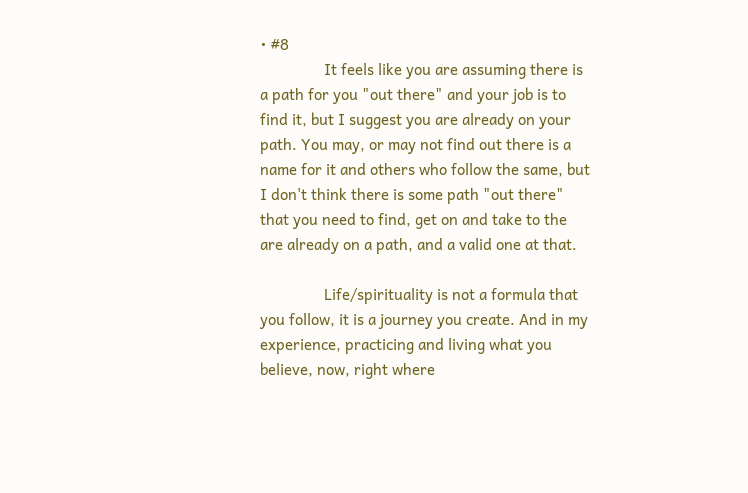• #8
                It feels like you are assuming there is a path for you "out there" and your job is to find it, but I suggest you are already on your path. You may, or may not find out there is a name for it and others who follow the same, but I don't think there is some path "out there" that you need to find, get on and take to the are already on a path, and a valid one at that.

                Life/spirituality is not a formula that you follow, it is a journey you create. And in my experience, practicing and living what you believe, now, right where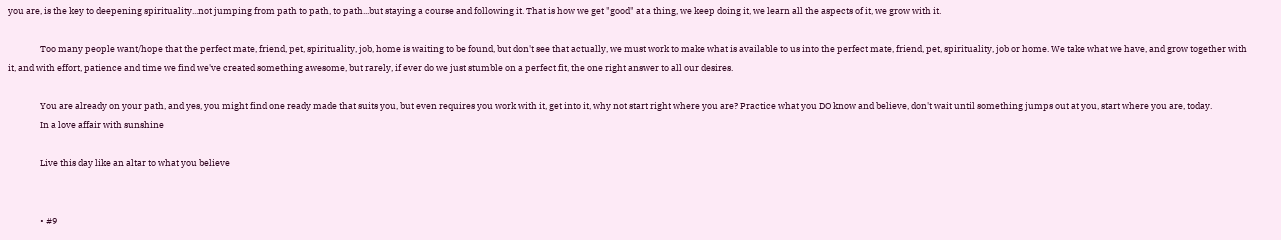you are, is the key to deepening spirituality...not jumping from path to path, to path...but staying a course and following it. That is how we get "good" at a thing, we keep doing it, we learn all the aspects of it, we grow with it.

                Too many people want/hope that the perfect mate, friend, pet, spirituality, job, home is waiting to be found, but don't see that actually, we must work to make what is available to us into the perfect mate, friend, pet, spirituality, job or home. We take what we have, and grow together with it, and with effort, patience and time we find we've created something awesome, but rarely, if ever do we just stumble on a perfect fit, the one right answer to all our desires.

                You are already on your path, and yes, you might find one ready made that suits you, but even requires you work with it, get into it, why not start right where you are? Practice what you DO know and believe, don't wait until something jumps out at you, start where you are, today.
                In a love affair with sunshine

                Live this day like an altar to what you believe


                • #9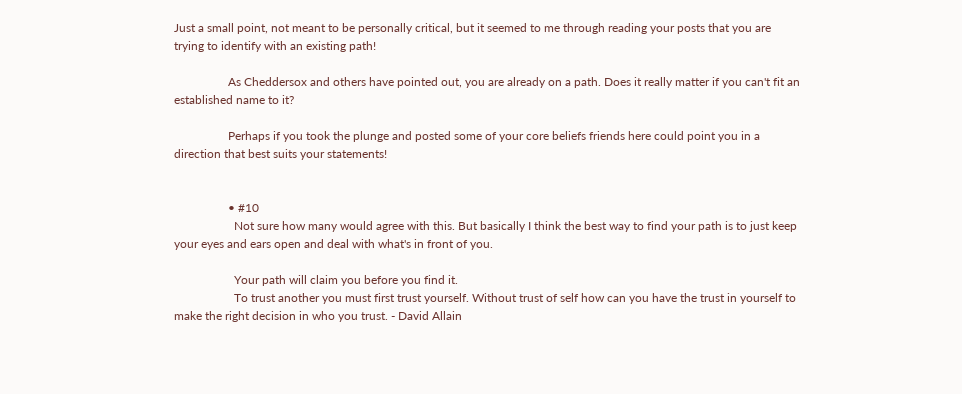Just a small point, not meant to be personally critical, but it seemed to me through reading your posts that you are trying to identify with an existing path!

                  As Cheddersox and others have pointed out, you are already on a path. Does it really matter if you can't fit an established name to it?

                  Perhaps if you took the plunge and posted some of your core beliefs friends here could point you in a direction that best suits your statements!


                  • #10
                    Not sure how many would agree with this. But basically I think the best way to find your path is to just keep your eyes and ears open and deal with what's in front of you.

                    Your path will claim you before you find it.
                    To trust another you must first trust yourself. Without trust of self how can you have the trust in yourself to make the right decision in who you trust. - David Allain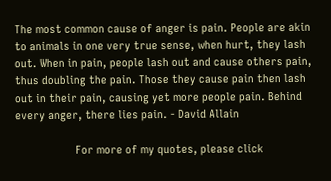The most common cause of anger is pain. People are akin to animals in one very true sense, when hurt, they lash out. When in pain, people lash out and cause others pain, thus doubling the pain. Those they cause pain then lash out in their pain, causing yet more people pain. Behind every anger, there lies pain. - David Allain

                    For more of my quotes, please click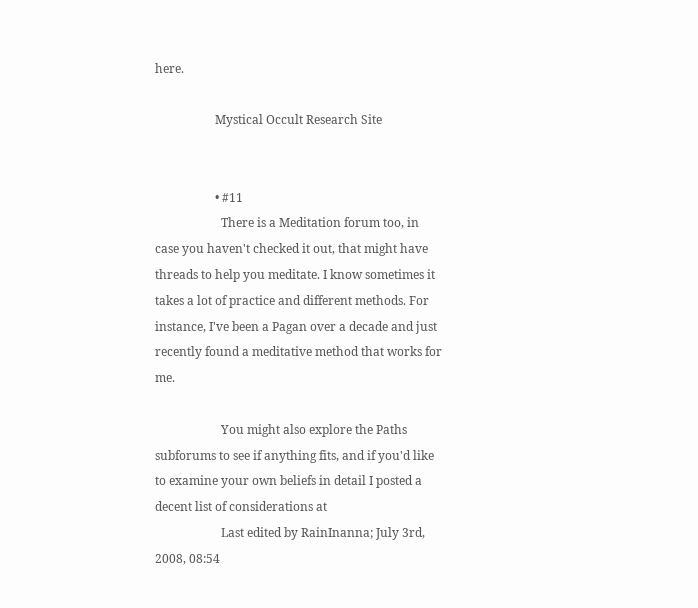here.

                    Mystical Occult Research Site


                    • #11
                      There is a Meditation forum too, in case you haven't checked it out, that might have threads to help you meditate. I know sometimes it takes a lot of practice and different methods. For instance, I've been a Pagan over a decade and just recently found a meditative method that works for me.

                      You might also explore the Paths subforums to see if anything fits, and if you'd like to examine your own beliefs in detail I posted a decent list of considerations at
                      Last edited by RainInanna; July 3rd, 2008, 08:54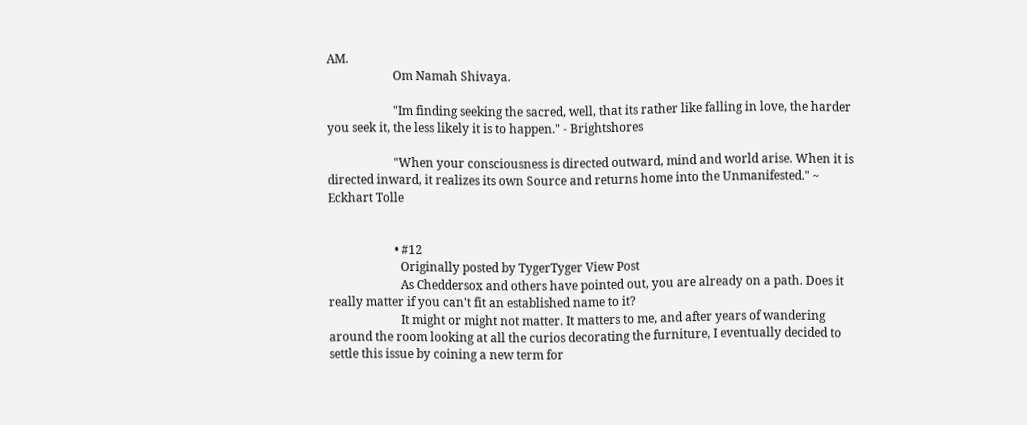AM.
                      Om Namah Shivaya.

                      "Im finding seeking the sacred, well, that its rather like falling in love, the harder you seek it, the less likely it is to happen." - Brightshores

                      "When your consciousness is directed outward, mind and world arise. When it is directed inward, it realizes its own Source and returns home into the Unmanifested." ~ Eckhart Tolle


                      • #12
                        Originally posted by TygerTyger View Post
                        As Cheddersox and others have pointed out, you are already on a path. Does it really matter if you can't fit an established name to it?
                        It might or might not matter. It matters to me, and after years of wandering around the room looking at all the curios decorating the furniture, I eventually decided to settle this issue by coining a new term for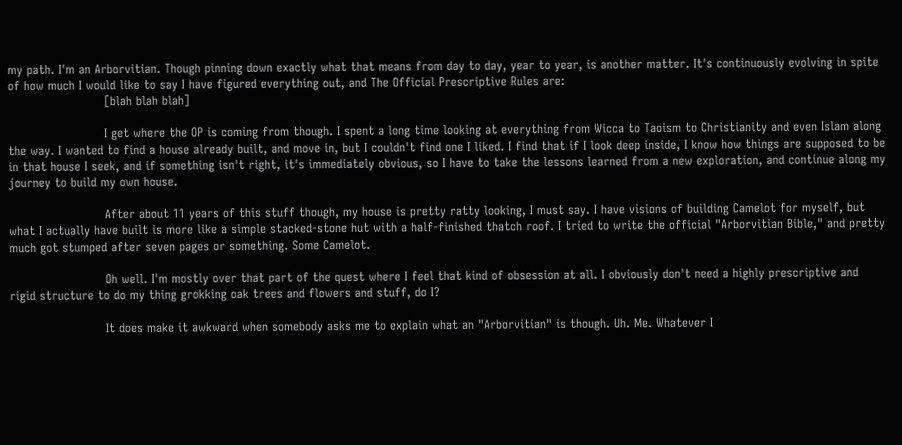my path. I'm an Arborvitian. Though pinning down exactly what that means from day to day, year to year, is another matter. It's continuously evolving in spite of how much I would like to say I have figured everything out, and The Official Prescriptive Rules are:
                        [blah blah blah]

                        I get where the OP is coming from though. I spent a long time looking at everything from Wicca to Taoism to Christianity and even Islam along the way. I wanted to find a house already built, and move in, but I couldn't find one I liked. I find that if I look deep inside, I know how things are supposed to be in that house I seek, and if something isn't right, it's immediately obvious, so I have to take the lessons learned from a new exploration, and continue along my journey to build my own house.

                        After about 11 years of this stuff though, my house is pretty ratty looking, I must say. I have visions of building Camelot for myself, but what I actually have built is more like a simple stacked-stone hut with a half-finished thatch roof. I tried to write the official "Arborvitian Bible," and pretty much got stumped after seven pages or something. Some Camelot.

                        Oh well. I'm mostly over that part of the quest where I feel that kind of obsession at all. I obviously don't need a highly prescriptive and rigid structure to do my thing grokking oak trees and flowers and stuff, do I?

                        It does make it awkward when somebody asks me to explain what an "Arborvitian" is though. Uh. Me. Whatever I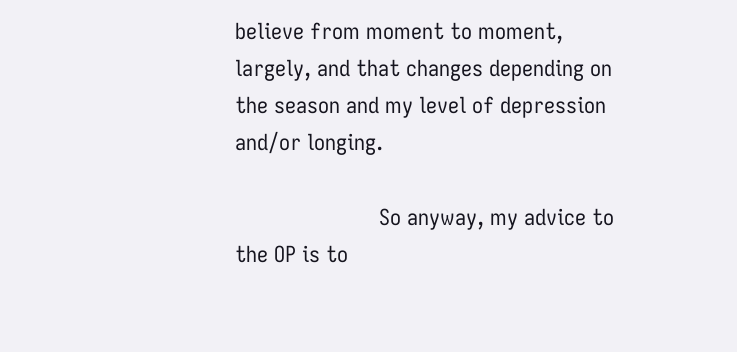believe from moment to moment, largely, and that changes depending on the season and my level of depression and/or longing.

                        So anyway, my advice to the OP is to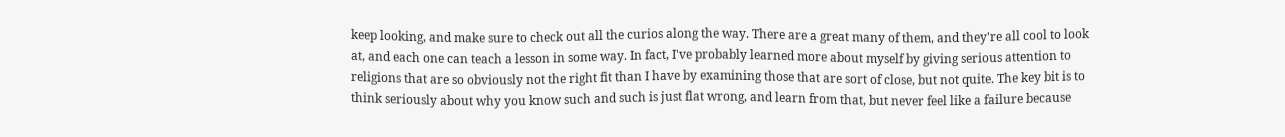keep looking, and make sure to check out all the curios along the way. There are a great many of them, and they're all cool to look at, and each one can teach a lesson in some way. In fact, I've probably learned more about myself by giving serious attention to religions that are so obviously not the right fit than I have by examining those that are sort of close, but not quite. The key bit is to think seriously about why you know such and such is just flat wrong, and learn from that, but never feel like a failure because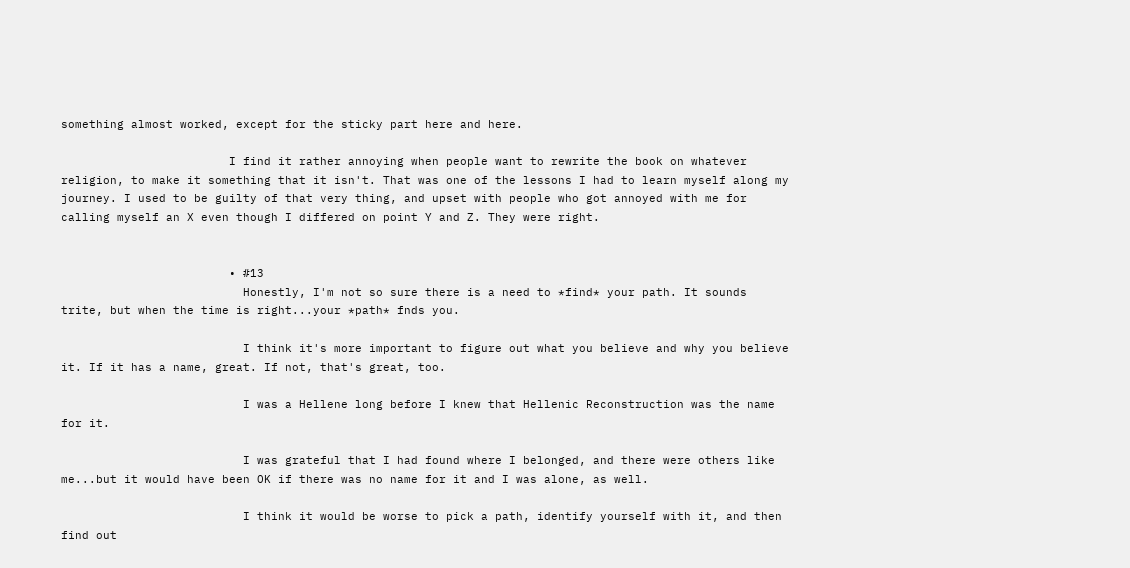something almost worked, except for the sticky part here and here.

                        I find it rather annoying when people want to rewrite the book on whatever religion, to make it something that it isn't. That was one of the lessons I had to learn myself along my journey. I used to be guilty of that very thing, and upset with people who got annoyed with me for calling myself an X even though I differed on point Y and Z. They were right.


                        • #13
                          Honestly, I'm not so sure there is a need to *find* your path. It sounds trite, but when the time is right...your *path* fnds you.

                          I think it's more important to figure out what you believe and why you believe it. If it has a name, great. If not, that's great, too.

                          I was a Hellene long before I knew that Hellenic Reconstruction was the name for it.

                          I was grateful that I had found where I belonged, and there were others like me...but it would have been OK if there was no name for it and I was alone, as well.

                          I think it would be worse to pick a path, identify yourself with it, and then find out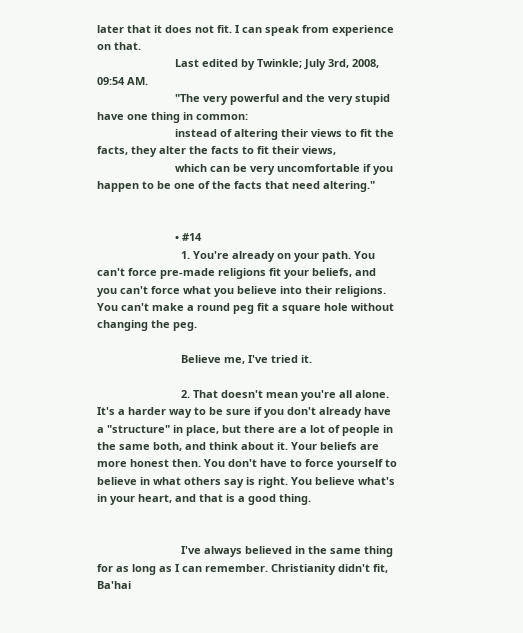later that it does not fit. I can speak from experience on that.
                          Last edited by Twinkle; July 3rd, 2008, 09:54 AM.
                          "The very powerful and the very stupid have one thing in common:
                          instead of altering their views to fit the facts, they alter the facts to fit their views,
                          which can be very uncomfortable if you happen to be one of the facts that need altering."


                          • #14
                            1. You're already on your path. You can't force pre-made religions fit your beliefs, and you can't force what you believe into their religions. You can't make a round peg fit a square hole without changing the peg.

                            Believe me, I've tried it.

                            2. That doesn't mean you're all alone. It's a harder way to be sure if you don't already have a "structure" in place, but there are a lot of people in the same both, and think about it. Your beliefs are more honest then. You don't have to force yourself to believe in what others say is right. You believe what's in your heart, and that is a good thing.


                            I've always believed in the same thing for as long as I can remember. Christianity didn't fit, Ba'hai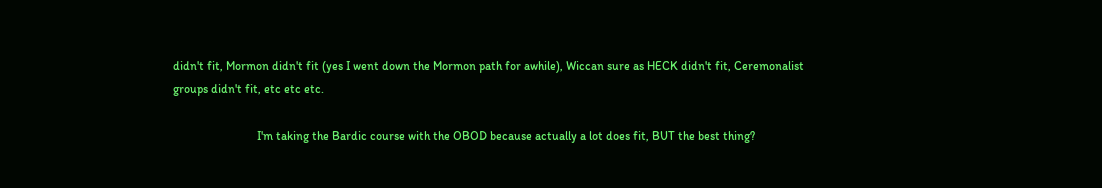didn't fit, Mormon didn't fit (yes I went down the Mormon path for awhile), Wiccan sure as HECK didn't fit, Ceremonalist groups didn't fit, etc etc etc.

                            I'm taking the Bardic course with the OBOD because actually a lot does fit, BUT the best thing?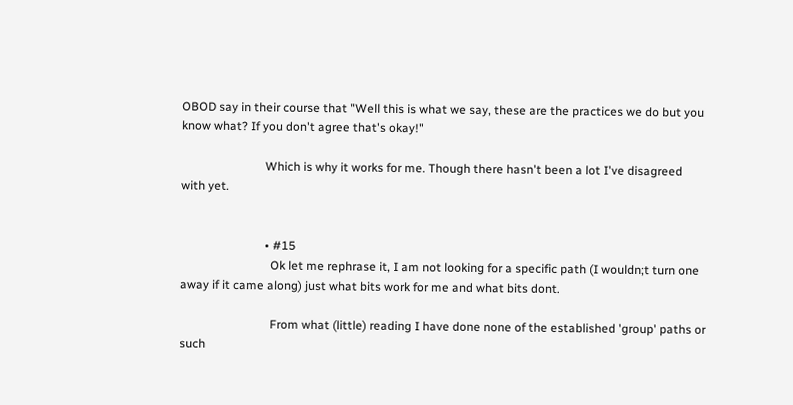OBOD say in their course that "Well this is what we say, these are the practices we do but you know what? If you don't agree that's okay!"

                            Which is why it works for me. Though there hasn't been a lot I've disagreed with yet.


                            • #15
                              Ok let me rephrase it, I am not looking for a specific path (I wouldn;t turn one away if it came along) just what bits work for me and what bits dont.

                              From what (little) reading I have done none of the established 'group' paths or such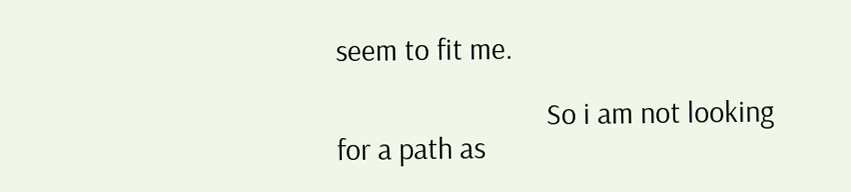seem to fit me.

                              So i am not looking for a path as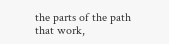the parts of the path that work,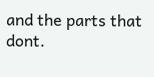and the parts that dont.